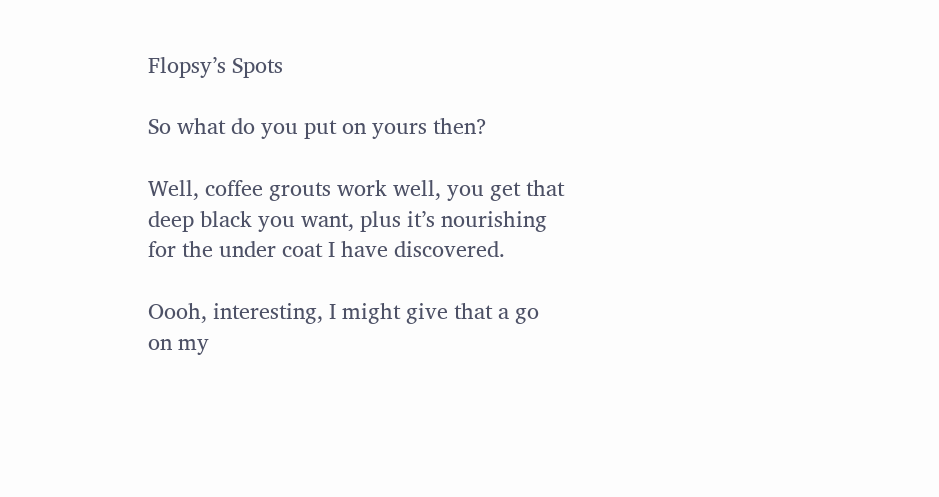Flopsy’s Spots

So what do you put on yours then?

Well, coffee grouts work well, you get that deep black you want, plus it’s nourishing for the under coat I have discovered.

Oooh, interesting, I might give that a go on my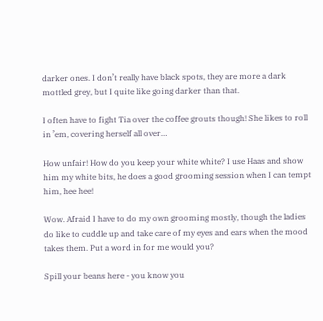darker ones. I don’t really have black spots, they are more a dark mottled grey, but I quite like going darker than that.

I often have to fight Tia over the coffee grouts though! She likes to roll in ’em, covering herself all over…

How unfair! How do you keep your white white? I use Haas and show him my white bits, he does a good grooming session when I can tempt him, hee hee!

Wow. Afraid I have to do my own grooming mostly, though the ladies do like to cuddle up and take care of my eyes and ears when the mood takes them. Put a word in for me would you?

Spill your beans here - you know you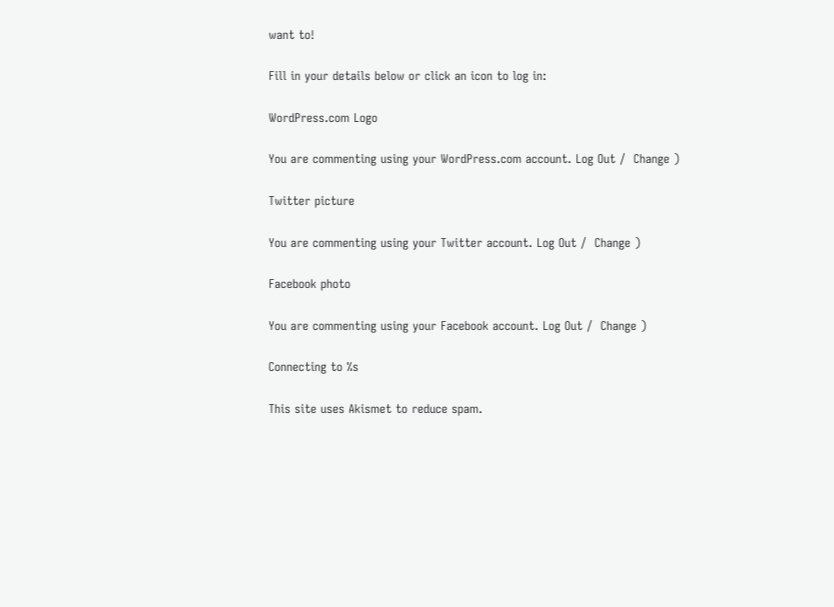want to!

Fill in your details below or click an icon to log in:

WordPress.com Logo

You are commenting using your WordPress.com account. Log Out /  Change )

Twitter picture

You are commenting using your Twitter account. Log Out /  Change )

Facebook photo

You are commenting using your Facebook account. Log Out /  Change )

Connecting to %s

This site uses Akismet to reduce spam.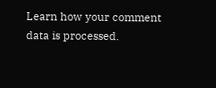Learn how your comment data is processed.